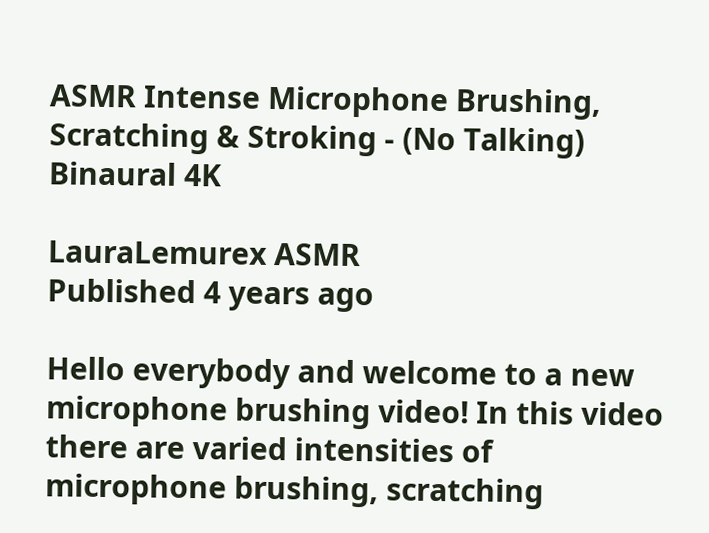ASMR Intense Microphone Brushing, Scratching & Stroking - (No Talking) Binaural 4K

LauraLemurex ASMR
Published 4 years ago

Hello everybody and welcome to a new microphone brushing video! In this video there are varied intensities of microphone brushing, scratching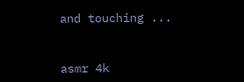and touching ...


asmr 4k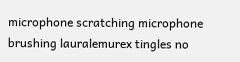microphone scratching microphone brushing lauralemurex tingles no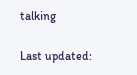talking

Last updated: